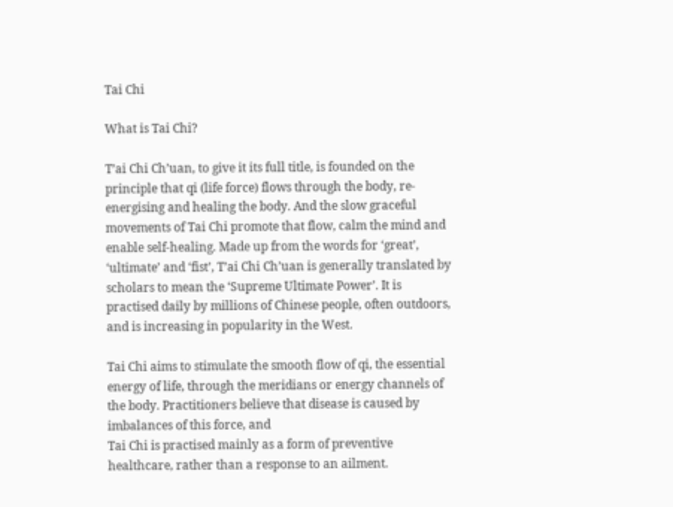Tai Chi

What is Tai Chi?

T’ai Chi Ch’uan, to give it its full title, is founded on the principle that qi (life force) flows through the body, re-energising and healing the body. And the slow graceful movements of Tai Chi promote that flow, calm the mind and enable self-healing. Made up from the words for ‘great’, ‘ultimate’ and ‘fist’, T’ai Chi Ch’uan is generally translated by scholars to mean the ‘Supreme Ultimate Power’. It is practised daily by millions of Chinese people, often outdoors, and is increasing in popularity in the West.

Tai Chi aims to stimulate the smooth flow of qi, the essential energy of life, through the meridians or energy channels of the body. Practitioners believe that disease is caused by imbalances of this force, and
Tai Chi is practised mainly as a form of preventive healthcare, rather than a response to an ailment.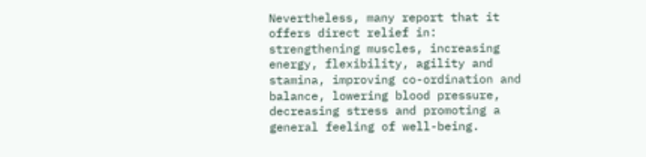Nevertheless, many report that it offers direct relief in:  strengthening muscles, increasing energy, flexibility, agility and stamina, improving co-ordination and balance, lowering blood pressure, decreasing stress and promoting a general feeling of well-being.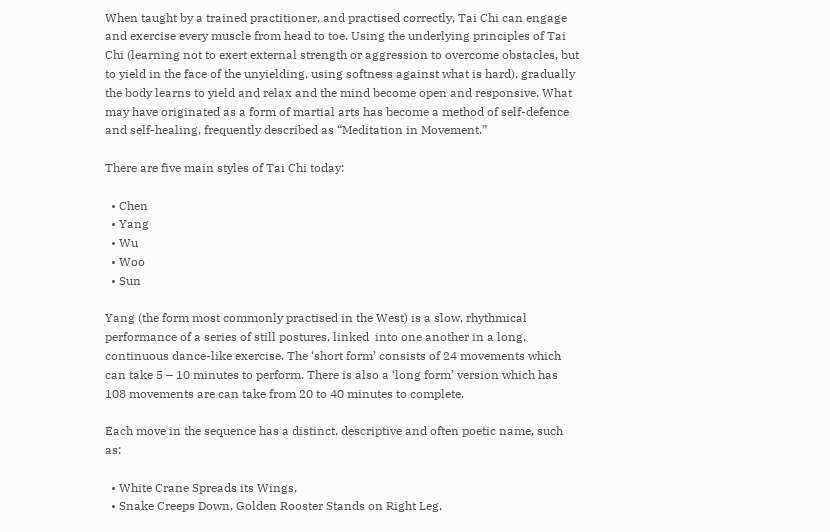When taught by a trained practitioner, and practised correctly, Tai Chi can engage and exercise every muscle from head to toe. Using the underlying principles of Tai Chi (learning not to exert external strength or aggression to overcome obstacles, but to yield in the face of the unyielding, using softness against what is hard), gradually the body learns to yield and relax and the mind become open and responsive. What may have originated as a form of martial arts has become a method of self-defence and self-healing, frequently described as “Meditation in Movement.”

There are five main styles of Tai Chi today:

  • Chen
  • Yang
  • Wu
  • Woo
  • Sun

Yang (the form most commonly practised in the West) is a slow, rhythmical performance of a series of still postures, linked  into one another in a long, continuous dance-like exercise. The ‘short form’ consists of 24 movements which can take 5 – 10 minutes to perform. There is also a ‘long form’ version which has 108 movements are can take from 20 to 40 minutes to complete.

Each move in the sequence has a distinct, descriptive and often poetic name, such as:

  • White Crane Spreads its Wings,
  • Snake Creeps Down, Golden Rooster Stands on Right Leg,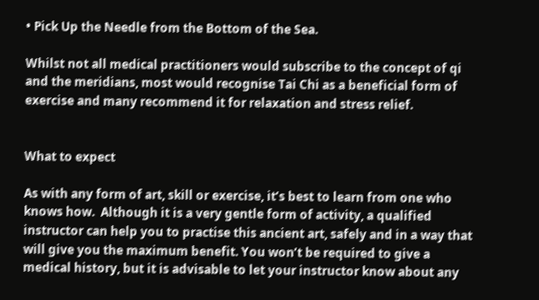• Pick Up the Needle from the Bottom of the Sea.

Whilst not all medical practitioners would subscribe to the concept of qi and the meridians, most would recognise Tai Chi as a beneficial form of exercise and many recommend it for relaxation and stress relief.


What to expect

As with any form of art, skill or exercise, it’s best to learn from one who knows how.  Although it is a very gentle form of activity, a qualified instructor can help you to practise this ancient art, safely and in a way that will give you the maximum benefit. You won’t be required to give a medical history, but it is advisable to let your instructor know about any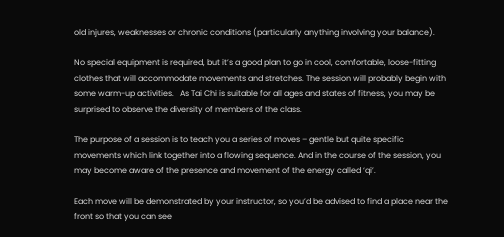old injures, weaknesses or chronic conditions (particularly anything involving your balance).

No special equipment is required, but it’s a good plan to go in cool, comfortable, loose-fitting clothes that will accommodate movements and stretches. The session will probably begin with some warm-up activities.   As Tai Chi is suitable for all ages and states of fitness, you may be surprised to observe the diversity of members of the class.

The purpose of a session is to teach you a series of moves – gentle but quite specific movements which link together into a flowing sequence. And in the course of the session, you may become aware of the presence and movement of the energy called ‘qi’.

Each move will be demonstrated by your instructor, so you’d be advised to find a place near the front so that you can see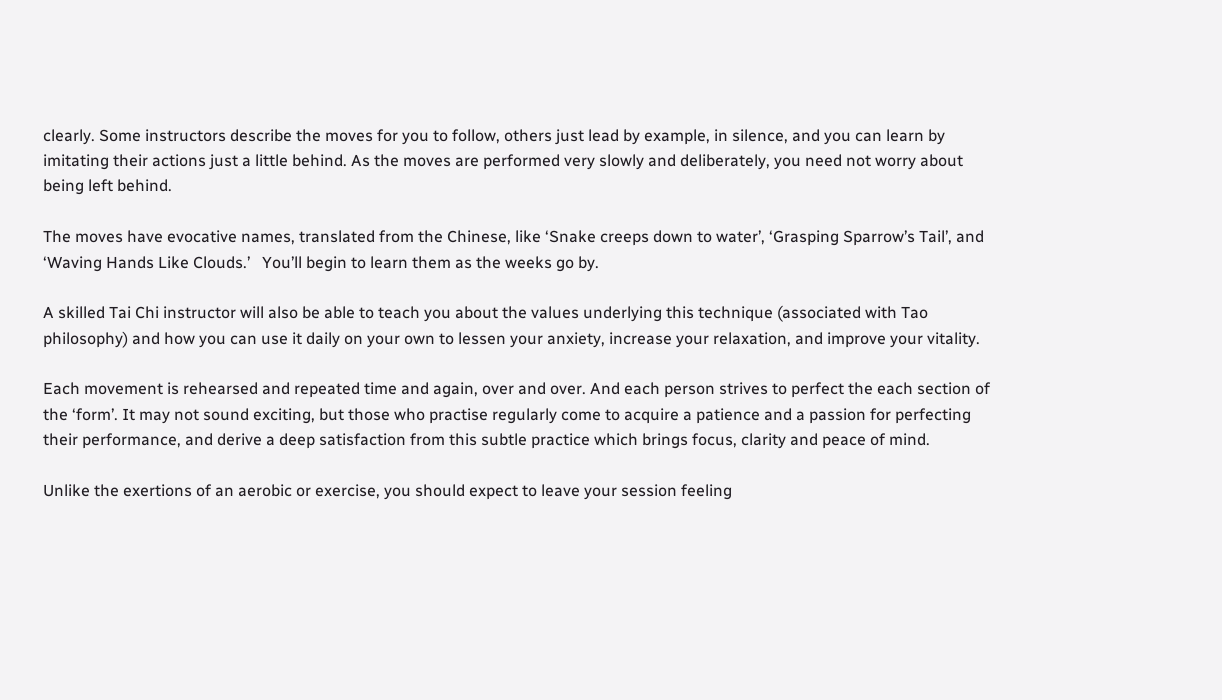clearly. Some instructors describe the moves for you to follow, others just lead by example, in silence, and you can learn by imitating their actions just a little behind. As the moves are performed very slowly and deliberately, you need not worry about being left behind.

The moves have evocative names, translated from the Chinese, like ‘Snake creeps down to water’, ‘Grasping Sparrow’s Tail’, and ‘Waving Hands Like Clouds.’   You’ll begin to learn them as the weeks go by.

A skilled Tai Chi instructor will also be able to teach you about the values underlying this technique (associated with Tao philosophy) and how you can use it daily on your own to lessen your anxiety, increase your relaxation, and improve your vitality.

Each movement is rehearsed and repeated time and again, over and over. And each person strives to perfect the each section of the ‘form’. It may not sound exciting, but those who practise regularly come to acquire a patience and a passion for perfecting their performance, and derive a deep satisfaction from this subtle practice which brings focus, clarity and peace of mind.

Unlike the exertions of an aerobic or exercise, you should expect to leave your session feeling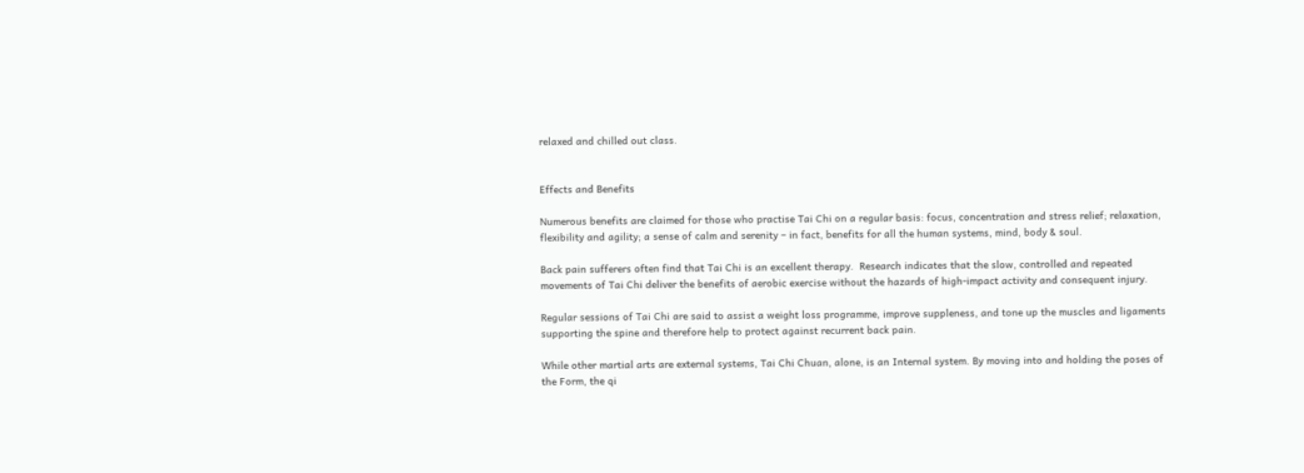relaxed and chilled out class.


Effects and Benefits

Numerous benefits are claimed for those who practise Tai Chi on a regular basis: focus, concentration and stress relief; relaxation, flexibility and agility; a sense of calm and serenity – in fact, benefits for all the human systems, mind, body & soul.

Back pain sufferers often find that Tai Chi is an excellent therapy.  Research indicates that the slow, controlled and repeated movements of Tai Chi deliver the benefits of aerobic exercise without the hazards of high-impact activity and consequent injury.

Regular sessions of Tai Chi are said to assist a weight loss programme, improve suppleness, and tone up the muscles and ligaments supporting the spine and therefore help to protect against recurrent back pain.

While other martial arts are external systems, Tai Chi Chuan, alone, is an Internal system. By moving into and holding the poses of the Form, the qi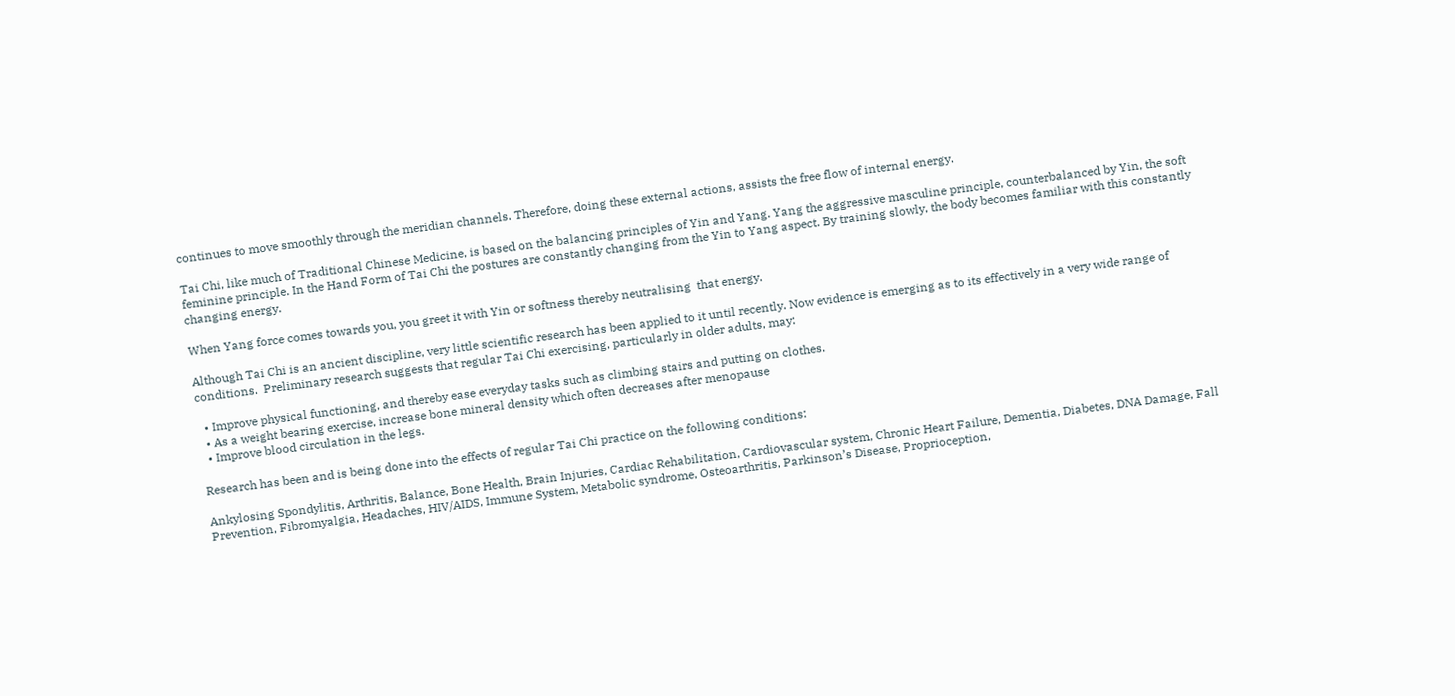continues to move smoothly through the meridian channels. Therefore, doing these external actions, assists the free flow of internal energy.

Tai Chi, like much of Traditional Chinese Medicine, is based on the balancing principles of Yin and Yang. Yang the aggressive masculine principle, counterbalanced by Yin, the soft feminine principle. In the Hand Form of Tai Chi the postures are constantly changing from the Yin to Yang aspect. By training slowly, the body becomes familiar with this constantly changing energy.

When Yang force comes towards you, you greet it with Yin or softness thereby neutralising  that energy.

Although Tai Chi is an ancient discipline, very little scientific research has been applied to it until recently. Now evidence is emerging as to its effectively in a very wide range of conditions.  Preliminary research suggests that regular Tai Chi exercising, particularly in older adults, may:

  • Improve physical functioning, and thereby ease everyday tasks such as climbing stairs and putting on clothes.
  • As a weight bearing exercise, increase bone mineral density which often decreases after menopause
  • Improve blood circulation in the legs.

Research has been and is being done into the effects of regular Tai Chi practice on the following conditions:

Ankylosing Spondylitis, Arthritis, Balance, Bone Health, Brain Injuries, Cardiac Rehabilitation, Cardiovascular system, Chronic Heart Failure, Dementia, Diabetes, DNA Damage, Fall Prevention, Fibromyalgia, Headaches, HIV/AIDS, Immune System, Metabolic syndrome, Osteoarthritis, Parkinson’s Disease, Proprioception,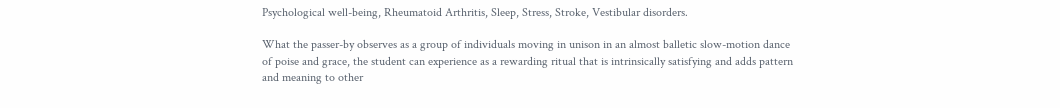Psychological well-being, Rheumatoid Arthritis, Sleep, Stress, Stroke, Vestibular disorders.

What the passer-by observes as a group of individuals moving in unison in an almost balletic slow-motion dance of poise and grace, the student can experience as a rewarding ritual that is intrinsically satisfying and adds pattern and meaning to other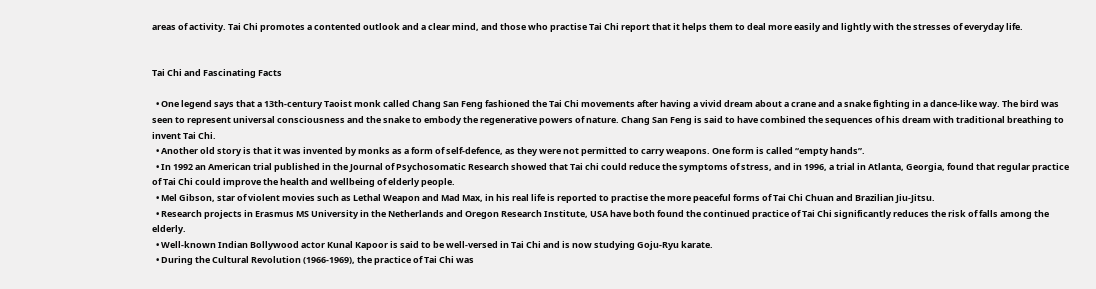areas of activity. Tai Chi promotes a contented outlook and a clear mind, and those who practise Tai Chi report that it helps them to deal more easily and lightly with the stresses of everyday life.


Tai Chi and Fascinating Facts

  • One legend says that a 13th-century Taoist monk called Chang San Feng fashioned the Tai Chi movements after having a vivid dream about a crane and a snake fighting in a dance-like way. The bird was seen to represent universal consciousness and the snake to embody the regenerative powers of nature. Chang San Feng is said to have combined the sequences of his dream with traditional breathing to invent Tai Chi.
  • Another old story is that it was invented by monks as a form of self-defence, as they were not permitted to carry weapons. One form is called “empty hands”.
  • In 1992 an American trial published in the Journal of Psychosomatic Research showed that Tai chi could reduce the symptoms of stress, and in 1996, a trial in Atlanta, Georgia, found that regular practice of Tai Chi could improve the health and wellbeing of elderly people.
  • Mel Gibson, star of violent movies such as Lethal Weapon and Mad Max, in his real life is reported to practise the more peaceful forms of Tai Chi Chuan and Brazilian Jiu-Jitsu.
  • Research projects in Erasmus MS University in the Netherlands and Oregon Research Institute, USA have both found the continued practice of Tai Chi significantly reduces the risk of falls among the elderly.
  • Well-known Indian Bollywood actor Kunal Kapoor is said to be well-versed in Tai Chi and is now studying Goju-Ryu karate.
  • During the Cultural Revolution (1966-1969), the practice of Tai Chi was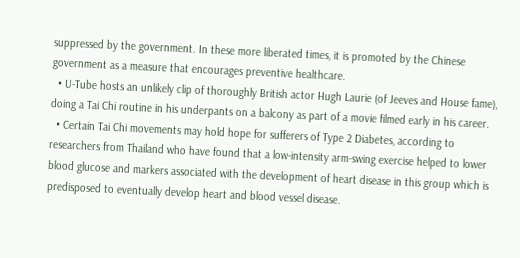suppressed by the government. In these more liberated times, it is promoted by the Chinese government as a measure that encourages preventive healthcare.
  • U-Tube hosts an unlikely clip of thoroughly British actor Hugh Laurie (of Jeeves and House fame), doing a Tai Chi routine in his underpants on a balcony as part of a movie filmed early in his career.
  • Certain Tai Chi movements may hold hope for sufferers of Type 2 Diabetes, according to researchers from Thailand who have found that a low-intensity arm-swing exercise helped to lower blood glucose and markers associated with the development of heart disease in this group which is predisposed to eventually develop heart and blood vessel disease.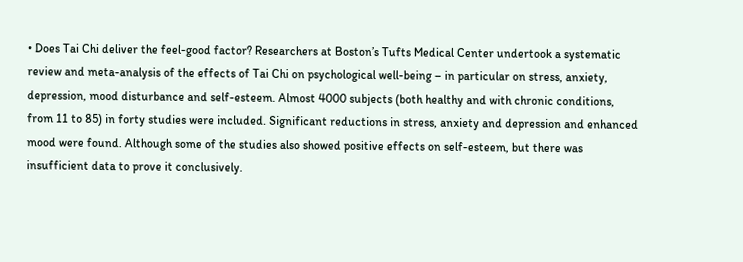• Does Tai Chi deliver the feel-good factor? Researchers at Boston’s Tufts Medical Center undertook a systematic review and meta-analysis of the effects of Tai Chi on psychological well-being – in particular on stress, anxiety, depression, mood disturbance and self-esteem. Almost 4000 subjects (both healthy and with chronic conditions, from 11 to 85) in forty studies were included. Significant reductions in stress, anxiety and depression and enhanced mood were found. Although some of the studies also showed positive effects on self-esteem, but there was insufficient data to prove it conclusively.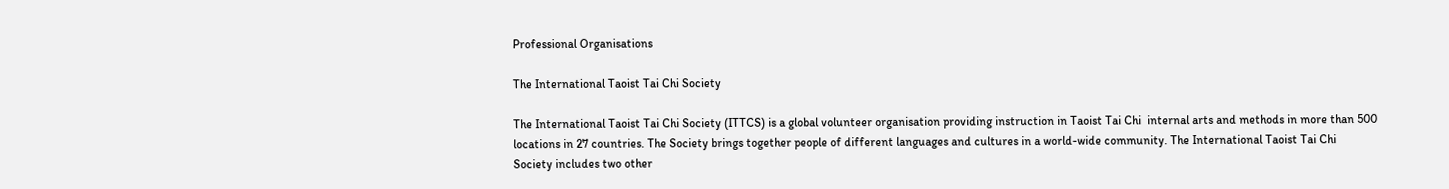Professional Organisations

The International Taoist Tai Chi Society

The International Taoist Tai Chi Society (ITTCS) is a global volunteer organisation providing instruction in Taoist Tai Chi  internal arts and methods in more than 500 locations in 27 countries. The Society brings together people of different languages and cultures in a world-wide community. The International Taoist Tai Chi Society includes two other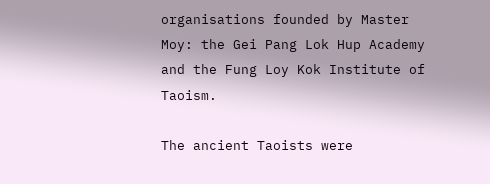organisations founded by Master Moy: the Gei Pang Lok Hup Academy and the Fung Loy Kok Institute of Taoism.

The ancient Taoists were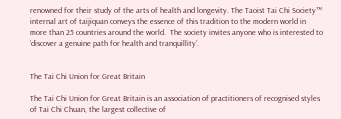renowned for their study of the arts of health and longevity. The Taoist Tai Chi Society™ internal art of taijiquan conveys the essence of this tradition to the modern world in more than 25 countries around the world.  The society invites anyone who is interested to ‘discover a genuine path for health and tranquillity’.


The Tai Chi Union for Great Britain

The Tai Chi Union for Great Britain is an association of practitioners of recognised styles of Tai Chi Chuan, the largest collective of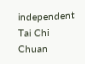independent Tai Chi Chuan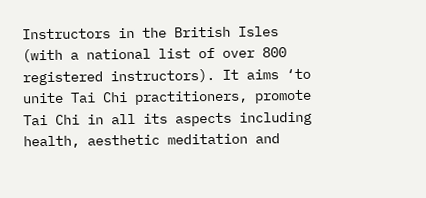Instructors in the British Isles (with a national list of over 800 registered instructors). It aims ‘to unite Tai Chi practitioners, promote Tai Chi in all its aspects including health, aesthetic meditation and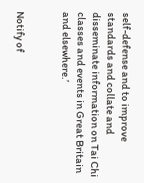self-defense and to improve standards and collate and disseminate information on Tai Chi classes and events in Great Britain and elsewhere.’


Notify of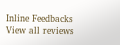Inline Feedbacks
View all reviews